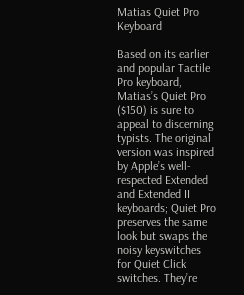Matias Quiet Pro Keyboard

Based on its earlier and popular Tactile Pro keyboard, Matias’s Quiet Pro ($150) is sure to appeal to discerning typists. The original version was inspired by Apple’s well-respected Extended and Extended II keyboards; Quiet Pro preserves the same look but swaps the noisy keyswitches for Quiet Click switches. They’re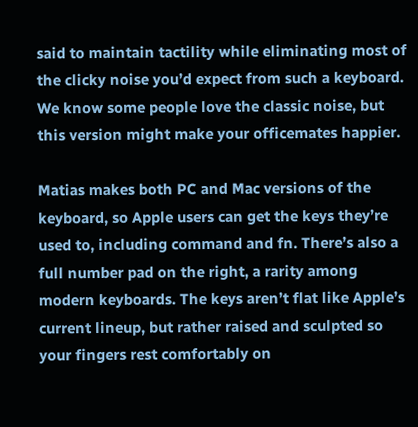said to maintain tactility while eliminating most of the clicky noise you’d expect from such a keyboard. We know some people love the classic noise, but this version might make your officemates happier.

Matias makes both PC and Mac versions of the keyboard, so Apple users can get the keys they’re used to, including command and fn. There’s also a full number pad on the right, a rarity among modern keyboards. The keys aren’t flat like Apple’s current lineup, but rather raised and sculpted so your fingers rest comfortably on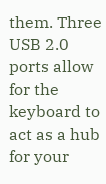them. Three USB 2.0 ports allow for the keyboard to act as a hub for your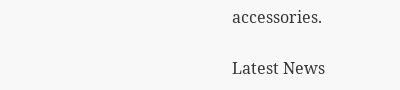accessories.

Latest News